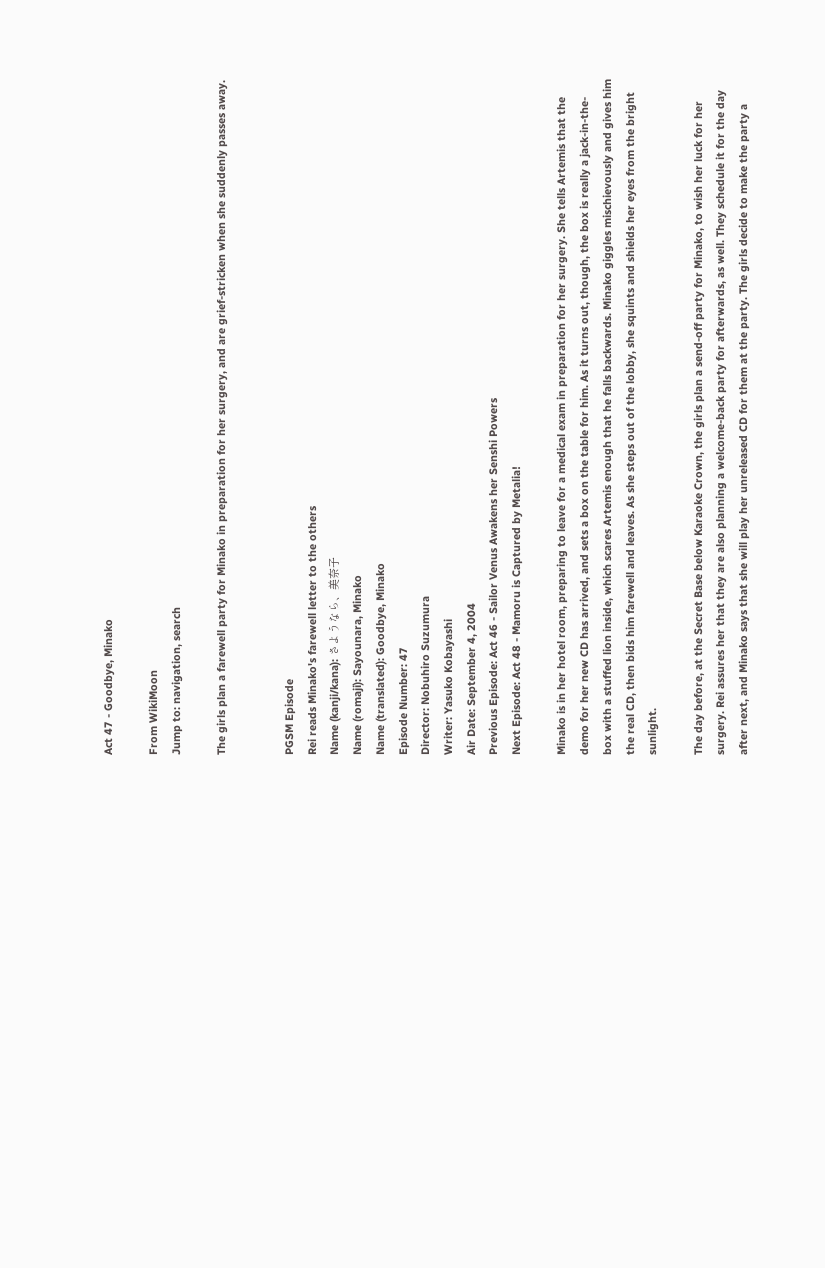Act 47 - Goodbye, Minako

From WikiMoon
Jump to: navigation, search

The girls plan a farewell party for Minako in preparation for her surgery, and are grief-stricken when she suddenly passes away.


PGSM Episode
Rei reads Minako's farewell letter to the others
Name (kanji/kana): さようなら、美奈子
Name (romaji): Sayounara, Minako
Name (translated): Goodbye, Minako
Episode Number: 47
Director: Nobuhiro Suzumura
Writer: Yasuko Kobayashi
Air Date: September 4, 2004
Previous Episode: Act 46 - Sailor Venus Awakens her Senshi Powers
Next Episode: Act 48 - Mamoru is Captured by Metalia!

Minako is in her hotel room, preparing to leave for a medical exam in preparation for her surgery. She tells Artemis that the demo for her new CD has arrived, and sets a box on the table for him. As it turns out, though, the box is really a jack-in-the-box with a stuffed lion inside, which scares Artemis enough that he falls backwards. Minako giggles mischievously and gives him the real CD, then bids him farewell and leaves. As she steps out of the lobby, she squints and shields her eyes from the bright sunlight.

The day before, at the Secret Base below Karaoke Crown, the girls plan a send-off party for Minako, to wish her luck for her surgery. Rei assures her that they are also planning a welcome-back party for afterwards, as well. They schedule it for the day after next, and Minako says that she will play her unreleased CD for them at the party. The girls decide to make the party a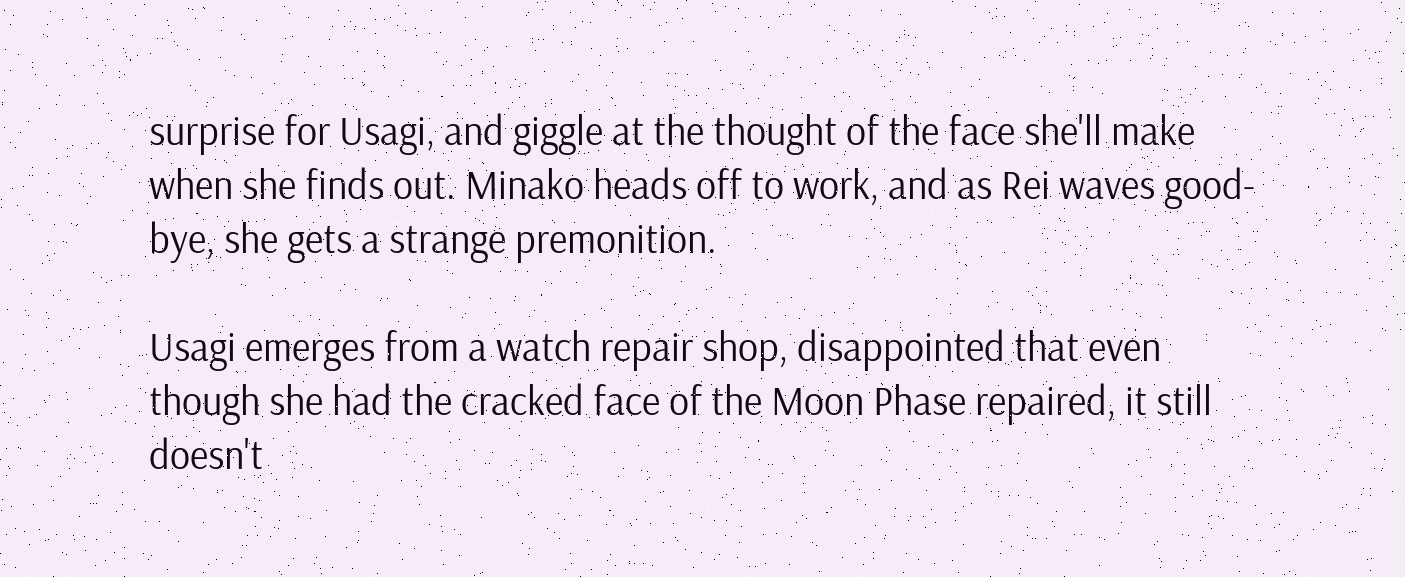surprise for Usagi, and giggle at the thought of the face she'll make when she finds out. Minako heads off to work, and as Rei waves good-bye, she gets a strange premonition.

Usagi emerges from a watch repair shop, disappointed that even though she had the cracked face of the Moon Phase repaired, it still doesn't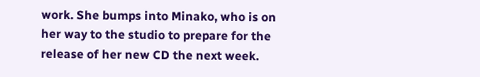work. She bumps into Minako, who is on her way to the studio to prepare for the release of her new CD the next week.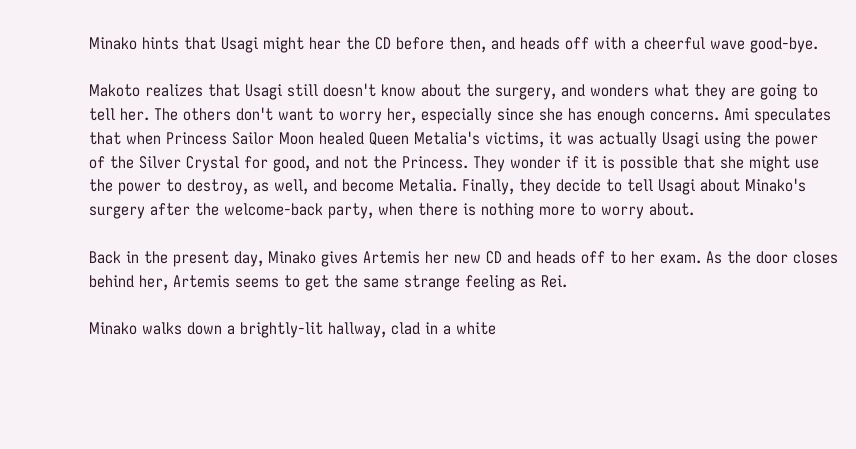Minako hints that Usagi might hear the CD before then, and heads off with a cheerful wave good-bye.

Makoto realizes that Usagi still doesn't know about the surgery, and wonders what they are going to tell her. The others don't want to worry her, especially since she has enough concerns. Ami speculates that when Princess Sailor Moon healed Queen Metalia's victims, it was actually Usagi using the power of the Silver Crystal for good, and not the Princess. They wonder if it is possible that she might use the power to destroy, as well, and become Metalia. Finally, they decide to tell Usagi about Minako's surgery after the welcome-back party, when there is nothing more to worry about.

Back in the present day, Minako gives Artemis her new CD and heads off to her exam. As the door closes behind her, Artemis seems to get the same strange feeling as Rei.

Minako walks down a brightly-lit hallway, clad in a white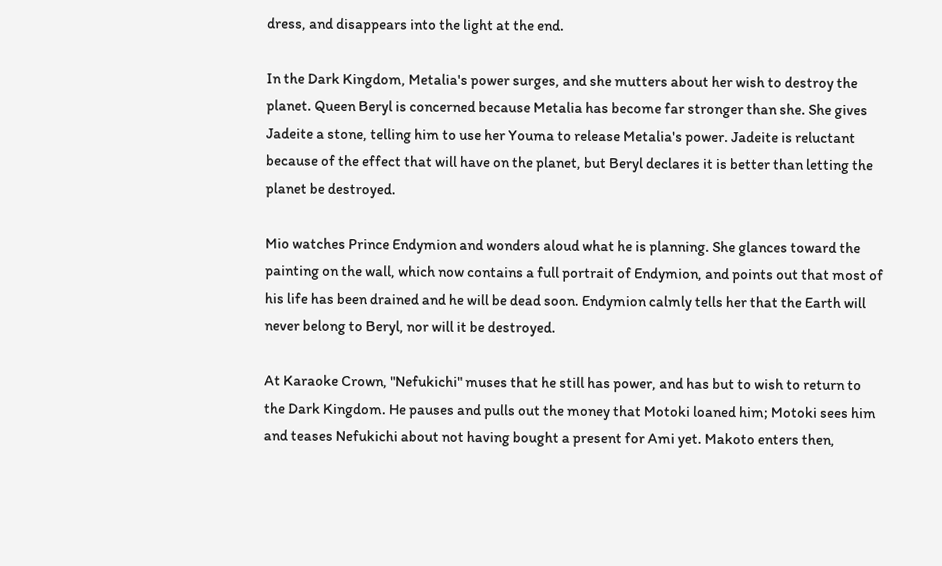dress, and disappears into the light at the end.

In the Dark Kingdom, Metalia's power surges, and she mutters about her wish to destroy the planet. Queen Beryl is concerned because Metalia has become far stronger than she. She gives Jadeite a stone, telling him to use her Youma to release Metalia's power. Jadeite is reluctant because of the effect that will have on the planet, but Beryl declares it is better than letting the planet be destroyed.

Mio watches Prince Endymion and wonders aloud what he is planning. She glances toward the painting on the wall, which now contains a full portrait of Endymion, and points out that most of his life has been drained and he will be dead soon. Endymion calmly tells her that the Earth will never belong to Beryl, nor will it be destroyed.

At Karaoke Crown, "Nefukichi" muses that he still has power, and has but to wish to return to the Dark Kingdom. He pauses and pulls out the money that Motoki loaned him; Motoki sees him and teases Nefukichi about not having bought a present for Ami yet. Makoto enters then,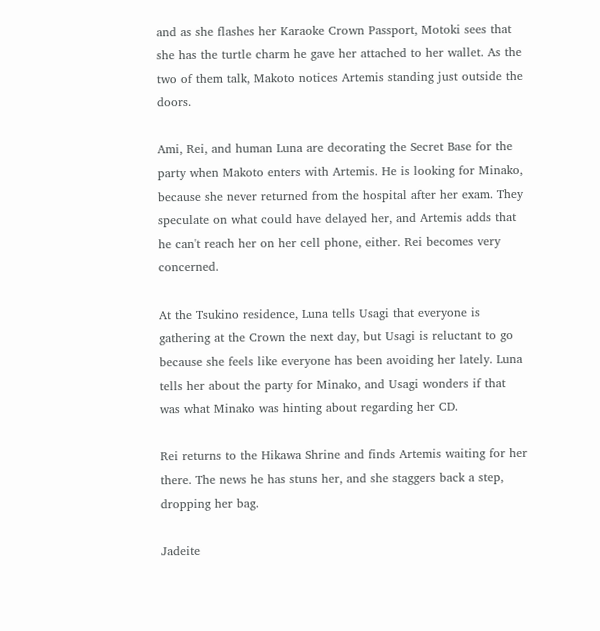and as she flashes her Karaoke Crown Passport, Motoki sees that she has the turtle charm he gave her attached to her wallet. As the two of them talk, Makoto notices Artemis standing just outside the doors.

Ami, Rei, and human Luna are decorating the Secret Base for the party when Makoto enters with Artemis. He is looking for Minako, because she never returned from the hospital after her exam. They speculate on what could have delayed her, and Artemis adds that he can't reach her on her cell phone, either. Rei becomes very concerned.

At the Tsukino residence, Luna tells Usagi that everyone is gathering at the Crown the next day, but Usagi is reluctant to go because she feels like everyone has been avoiding her lately. Luna tells her about the party for Minako, and Usagi wonders if that was what Minako was hinting about regarding her CD.

Rei returns to the Hikawa Shrine and finds Artemis waiting for her there. The news he has stuns her, and she staggers back a step, dropping her bag.

Jadeite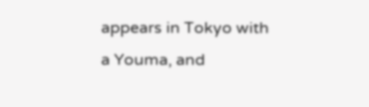appears in Tokyo with a Youma, and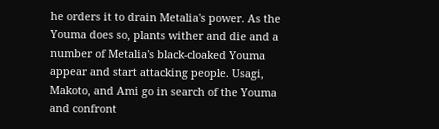he orders it to drain Metalia's power. As the Youma does so, plants wither and die and a number of Metalia's black-cloaked Youma appear and start attacking people. Usagi, Makoto, and Ami go in search of the Youma and confront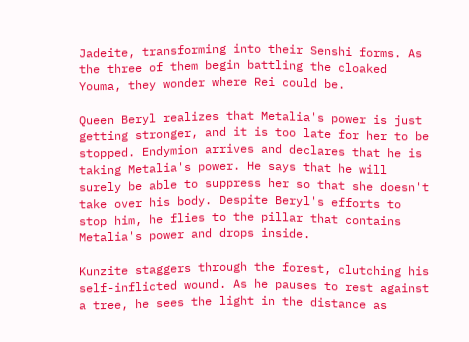Jadeite, transforming into their Senshi forms. As the three of them begin battling the cloaked Youma, they wonder where Rei could be.

Queen Beryl realizes that Metalia's power is just getting stronger, and it is too late for her to be stopped. Endymion arrives and declares that he is taking Metalia's power. He says that he will surely be able to suppress her so that she doesn't take over his body. Despite Beryl's efforts to stop him, he flies to the pillar that contains Metalia's power and drops inside.

Kunzite staggers through the forest, clutching his self-inflicted wound. As he pauses to rest against a tree, he sees the light in the distance as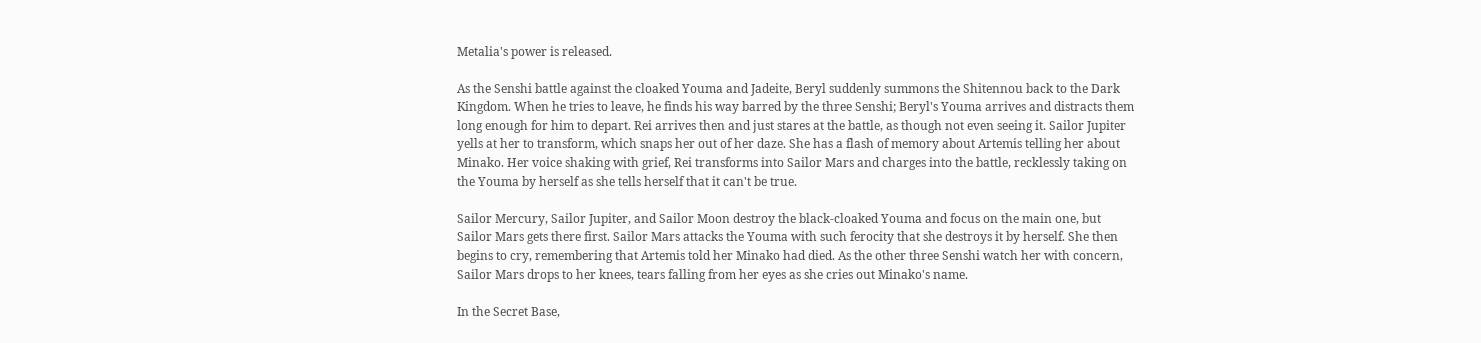Metalia's power is released.

As the Senshi battle against the cloaked Youma and Jadeite, Beryl suddenly summons the Shitennou back to the Dark Kingdom. When he tries to leave, he finds his way barred by the three Senshi; Beryl's Youma arrives and distracts them long enough for him to depart. Rei arrives then and just stares at the battle, as though not even seeing it. Sailor Jupiter yells at her to transform, which snaps her out of her daze. She has a flash of memory about Artemis telling her about Minako. Her voice shaking with grief, Rei transforms into Sailor Mars and charges into the battle, recklessly taking on the Youma by herself as she tells herself that it can't be true.

Sailor Mercury, Sailor Jupiter, and Sailor Moon destroy the black-cloaked Youma and focus on the main one, but Sailor Mars gets there first. Sailor Mars attacks the Youma with such ferocity that she destroys it by herself. She then begins to cry, remembering that Artemis told her Minako had died. As the other three Senshi watch her with concern, Sailor Mars drops to her knees, tears falling from her eyes as she cries out Minako's name.

In the Secret Base,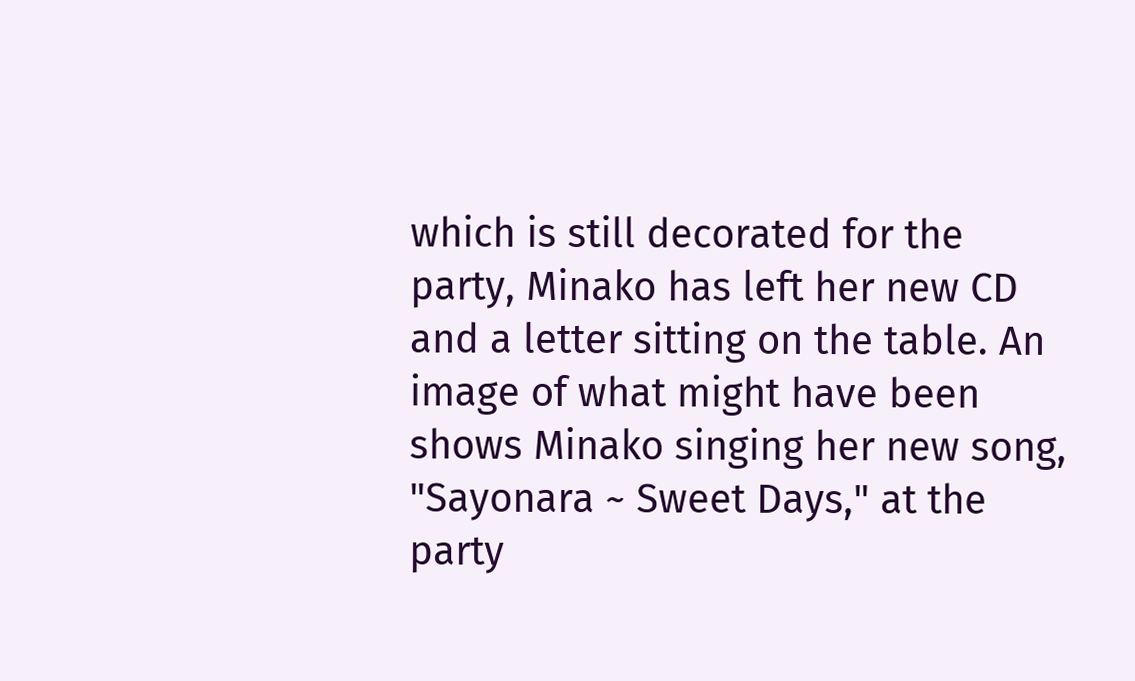which is still decorated for the party, Minako has left her new CD and a letter sitting on the table. An image of what might have been shows Minako singing her new song, "Sayonara ~ Sweet Days," at the party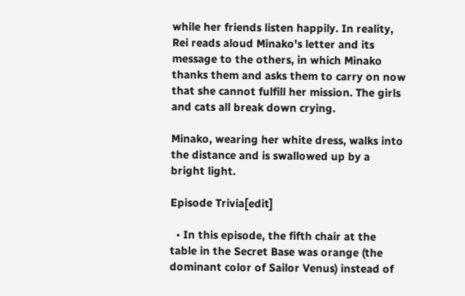while her friends listen happily. In reality, Rei reads aloud Minako's letter and its message to the others, in which Minako thanks them and asks them to carry on now that she cannot fulfill her mission. The girls and cats all break down crying.

Minako, wearing her white dress, walks into the distance and is swallowed up by a bright light.

Episode Trivia[edit]

  • In this episode, the fifth chair at the table in the Secret Base was orange (the dominant color of Sailor Venus) instead of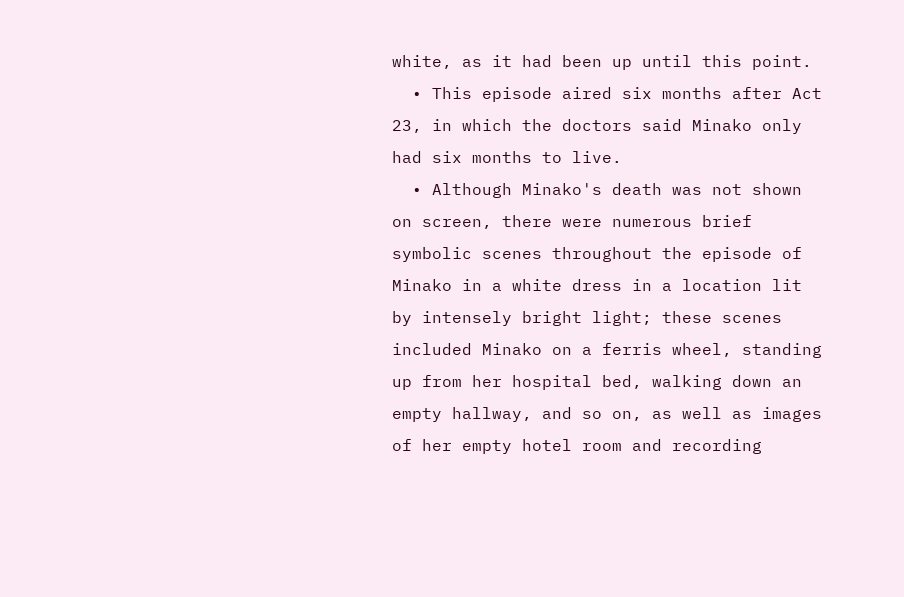white, as it had been up until this point.
  • This episode aired six months after Act 23, in which the doctors said Minako only had six months to live.
  • Although Minako's death was not shown on screen, there were numerous brief symbolic scenes throughout the episode of Minako in a white dress in a location lit by intensely bright light; these scenes included Minako on a ferris wheel, standing up from her hospital bed, walking down an empty hallway, and so on, as well as images of her empty hotel room and recording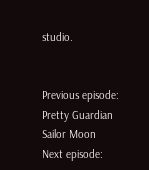studio.


Previous episode:
Pretty Guardian Sailor Moon
Next episode: